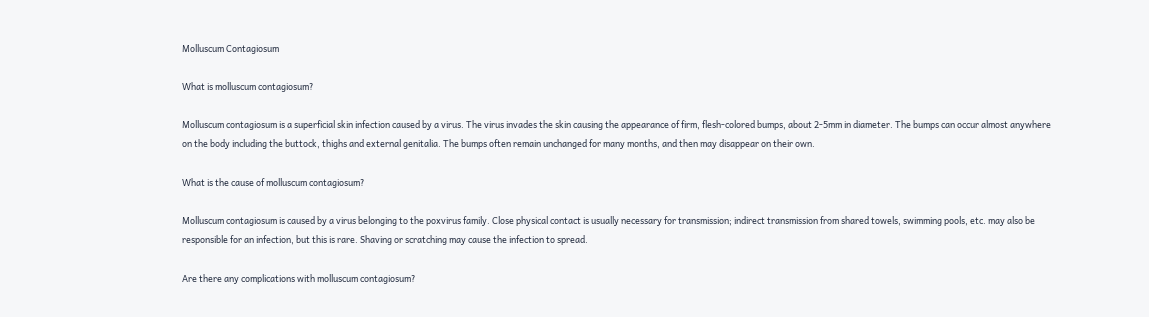Molluscum Contagiosum

What is molluscum contagiosum?

Molluscum contagiosum is a superficial skin infection caused by a virus. The virus invades the skin causing the appearance of firm, flesh-colored bumps, about 2-5mm in diameter. The bumps can occur almost anywhere on the body including the buttock, thighs and external genitalia. The bumps often remain unchanged for many months, and then may disappear on their own.

What is the cause of molluscum contagiosum?

Molluscum contagiosum is caused by a virus belonging to the poxvirus family. Close physical contact is usually necessary for transmission; indirect transmission from shared towels, swimming pools, etc. may also be responsible for an infection, but this is rare. Shaving or scratching may cause the infection to spread.

Are there any complications with molluscum contagiosum?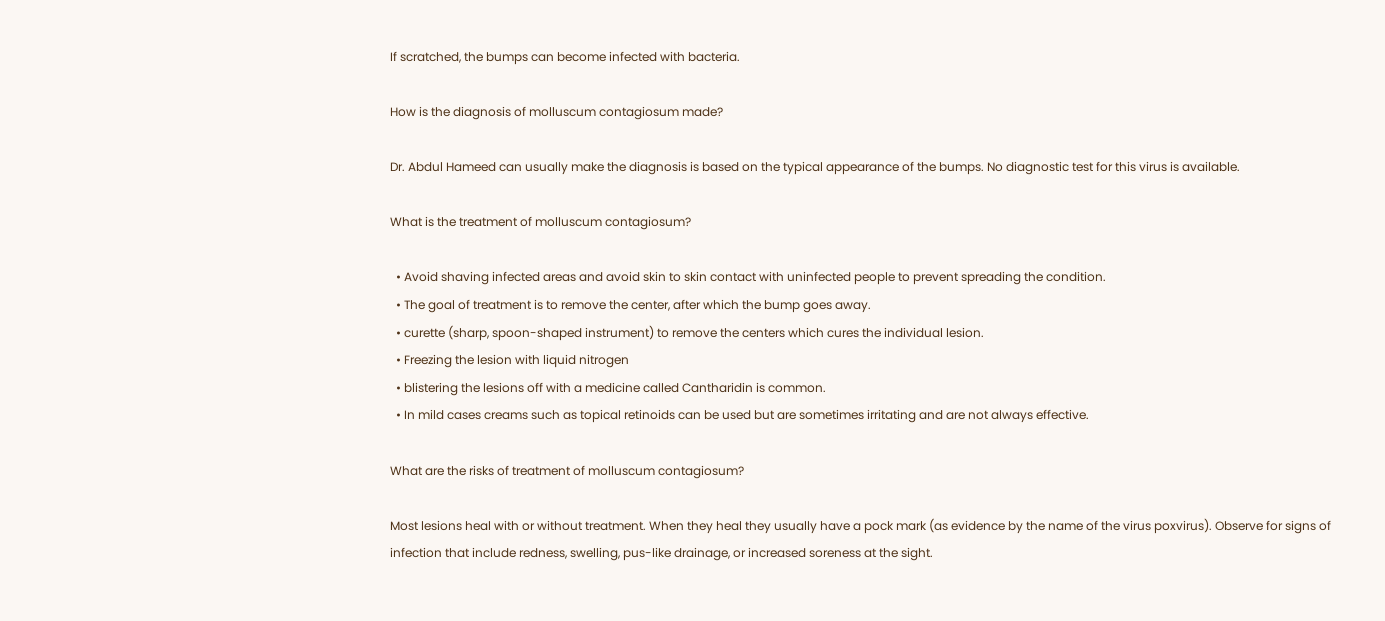If scratched, the bumps can become infected with bacteria.

How is the diagnosis of molluscum contagiosum made?

Dr. Abdul Hameed can usually make the diagnosis is based on the typical appearance of the bumps. No diagnostic test for this virus is available.

What is the treatment of molluscum contagiosum?

  • Avoid shaving infected areas and avoid skin to skin contact with uninfected people to prevent spreading the condition.
  • The goal of treatment is to remove the center, after which the bump goes away.
  • curette (sharp, spoon-shaped instrument) to remove the centers which cures the individual lesion.
  • Freezing the lesion with liquid nitrogen
  • blistering the lesions off with a medicine called Cantharidin is common.
  • In mild cases creams such as topical retinoids can be used but are sometimes irritating and are not always effective.

What are the risks of treatment of molluscum contagiosum?

Most lesions heal with or without treatment. When they heal they usually have a pock mark (as evidence by the name of the virus poxvirus). Observe for signs of infection that include redness, swelling, pus-like drainage, or increased soreness at the sight.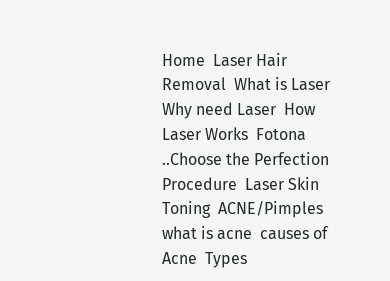Home  Laser Hair Removal  What is Laser  Why need Laser  How Laser Works  Fotona ..Choose the Perfection  Procedure  Laser Skin Toning  ACNE/Pimples  what is acne  causes of Acne  Types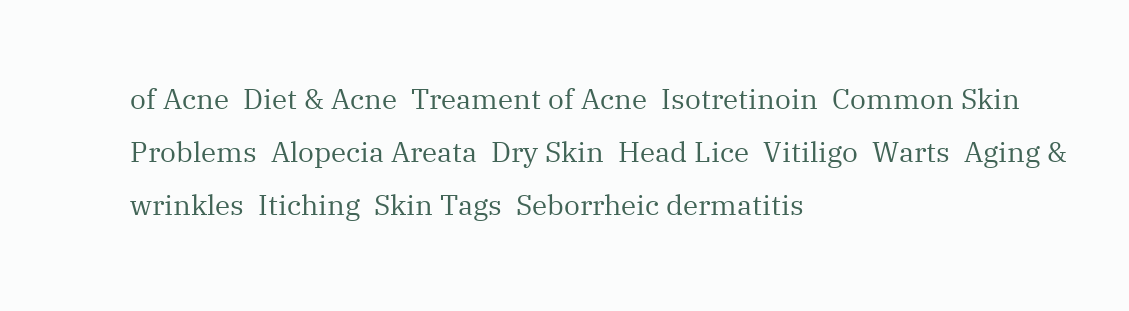of Acne  Diet & Acne  Treament of Acne  Isotretinoin  Common Skin Problems  Alopecia Areata  Dry Skin  Head Lice  Vitiligo  Warts  Aging & wrinkles  Itiching  Skin Tags  Seborrheic dermatitis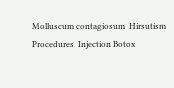Molluscum contagiosum  Hirsutism  Procedures  Injection Botox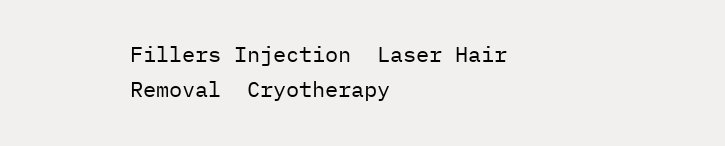Fillers Injection  Laser Hair Removal  Cryotherapy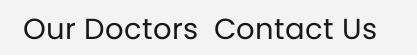Our Doctors  Contact Us